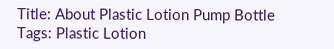Title: About Plastic Lotion Pump Bottle
Tags: Plastic Lotion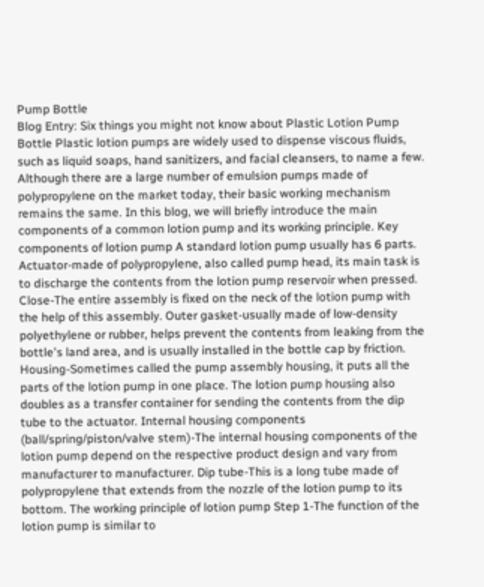Pump Bottle
Blog Entry: Six things you might not know about Plastic Lotion Pump Bottle Plastic lotion pumps are widely used to dispense viscous fluids, such as liquid soaps, hand sanitizers, and facial cleansers, to name a few. Although there are a large number of emulsion pumps made of polypropylene on the market today, their basic working mechanism remains the same. In this blog, we will briefly introduce the main components of a common lotion pump and its working principle. Key components of lotion pump A standard lotion pump usually has 6 parts. Actuator-made of polypropylene, also called pump head, its main task is to discharge the contents from the lotion pump reservoir when pressed. Close-The entire assembly is fixed on the neck of the lotion pump with the help of this assembly. Outer gasket-usually made of low-density polyethylene or rubber, helps prevent the contents from leaking from the bottle's land area, and is usually installed in the bottle cap by friction. Housing-Sometimes called the pump assembly housing, it puts all the parts of the lotion pump in one place. The lotion pump housing also doubles as a transfer container for sending the contents from the dip tube to the actuator. Internal housing components (ball/spring/piston/valve stem)-The internal housing components of the lotion pump depend on the respective product design and vary from manufacturer to manufacturer. Dip tube-This is a long tube made of polypropylene that extends from the nozzle of the lotion pump to its bottom. The working principle of lotion pump Step 1-The function of the lotion pump is similar to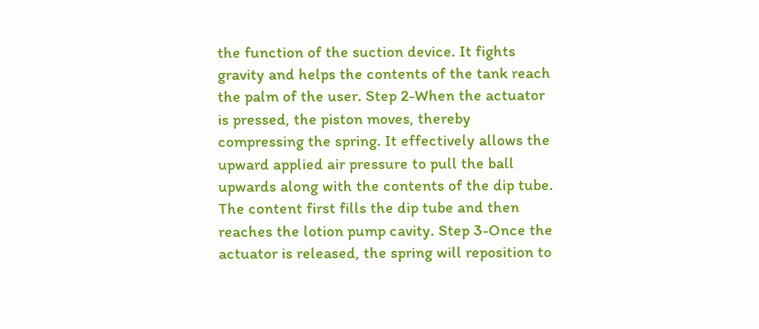the function of the suction device. It fights gravity and helps the contents of the tank reach the palm of the user. Step 2-When the actuator is pressed, the piston moves, thereby compressing the spring. It effectively allows the upward applied air pressure to pull the ball upwards along with the contents of the dip tube. The content first fills the dip tube and then reaches the lotion pump cavity. Step 3-Once the actuator is released, the spring will reposition to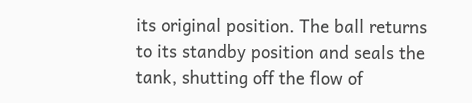its original position. The ball returns to its standby position and seals the tank, shutting off the flow of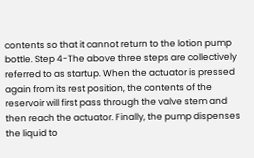contents so that it cannot return to the lotion pump bottle. Step 4-The above three steps are collectively referred to as startup. When the actuator is pressed again from its rest position, the contents of the reservoir will first pass through the valve stem and then reach the actuator. Finally, the pump dispenses the liquid to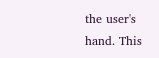the user's hand. This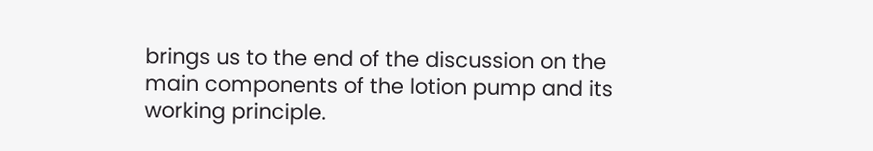brings us to the end of the discussion on the main components of the lotion pump and its working principle.